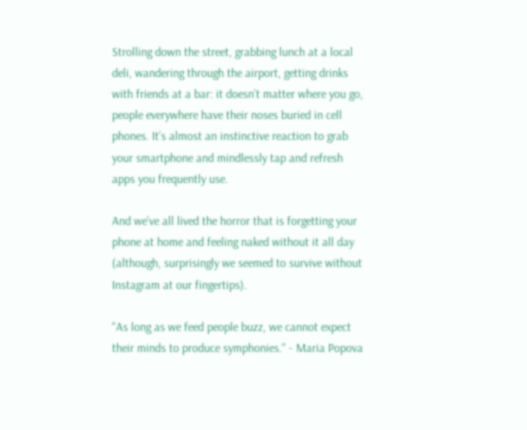Strolling down the street, grabbing lunch at a local deli, wandering through the airport, getting drinks with friends at a bar: it doesn’t matter where you go, people everywhere have their noses buried in cell phones. It’s almost an instinctive reaction to grab your smartphone and mindlessly tap and refresh apps you frequently use.

And we’ve all lived the horror that is forgetting your phone at home and feeling naked without it all day (although, surprisingly we seemed to survive without Instagram at our fingertips).

"As long as we feed people buzz, we cannot expect their minds to produce symphonies." - Maria Popova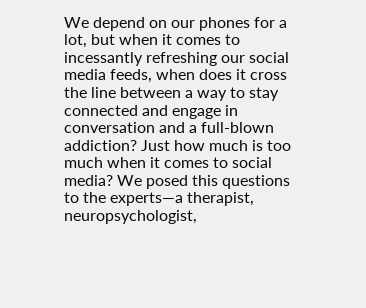We depend on our phones for a lot, but when it comes to incessantly refreshing our social media feeds, when does it cross the line between a way to stay connected and engage in conversation and a full-blown addiction? Just how much is too much when it comes to social media? We posed this questions to the experts—a therapist, neuropsychologist,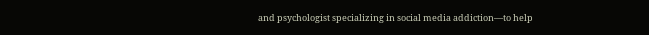and psychologist specializing in social media addiction—to help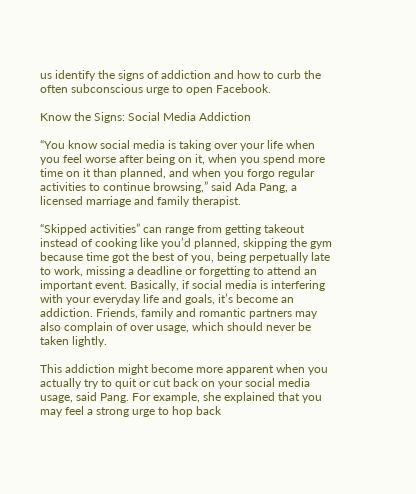us identify the signs of addiction and how to curb the often subconscious urge to open Facebook.

Know the Signs: Social Media Addiction

“You know social media is taking over your life when you feel worse after being on it, when you spend more time on it than planned, and when you forgo regular activities to continue browsing,” said Ada Pang, a licensed marriage and family therapist.

“Skipped activities” can range from getting takeout instead of cooking like you’d planned, skipping the gym because time got the best of you, being perpetually late to work, missing a deadline or forgetting to attend an important event. Basically, if social media is interfering with your everyday life and goals, it’s become an addiction. Friends, family and romantic partners may also complain of over usage, which should never be taken lightly.

This addiction might become more apparent when you actually try to quit or cut back on your social media usage, said Pang. For example, she explained that you may feel a strong urge to hop back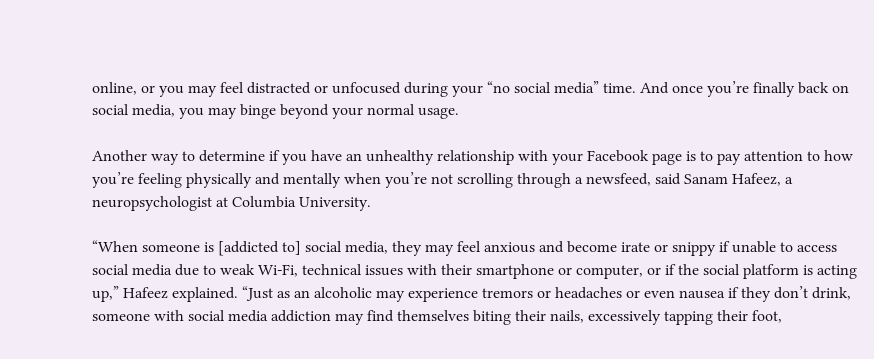online, or you may feel distracted or unfocused during your “no social media” time. And once you’re finally back on social media, you may binge beyond your normal usage.

Another way to determine if you have an unhealthy relationship with your Facebook page is to pay attention to how you’re feeling physically and mentally when you’re not scrolling through a newsfeed, said Sanam Hafeez, a neuropsychologist at Columbia University.

“When someone is [addicted to] social media, they may feel anxious and become irate or snippy if unable to access social media due to weak Wi-Fi, technical issues with their smartphone or computer, or if the social platform is acting up,” Hafeez explained. “Just as an alcoholic may experience tremors or headaches or even nausea if they don’t drink, someone with social media addiction may find themselves biting their nails, excessively tapping their foot,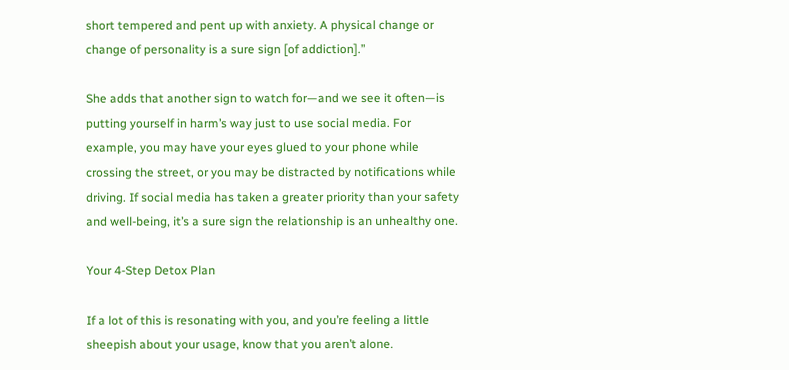short tempered and pent up with anxiety. A physical change or change of personality is a sure sign [of addiction].”

She adds that another sign to watch for—and we see it often—is putting yourself in harm’s way just to use social media. For example, you may have your eyes glued to your phone while crossing the street, or you may be distracted by notifications while driving. If social media has taken a greater priority than your safety and well-being, it’s a sure sign the relationship is an unhealthy one.

Your 4-Step Detox Plan

If a lot of this is resonating with you, and you’re feeling a little sheepish about your usage, know that you aren’t alone.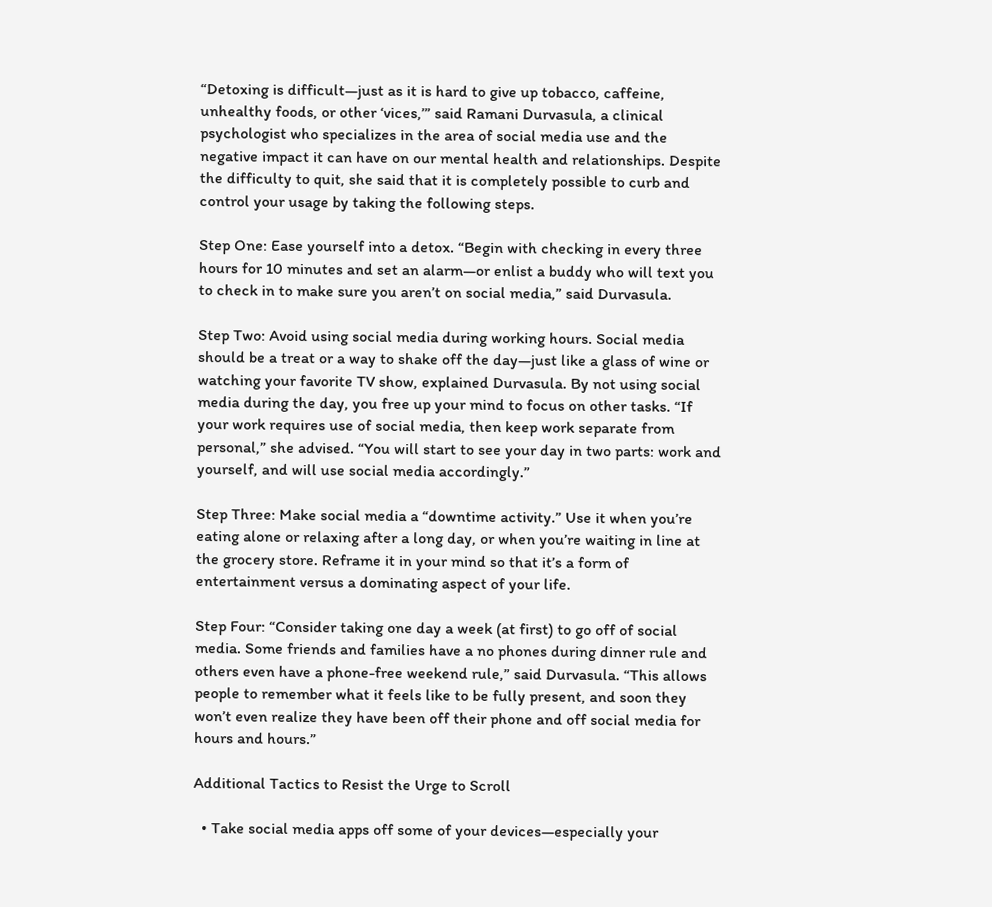“Detoxing is difficult—just as it is hard to give up tobacco, caffeine, unhealthy foods, or other ‘vices,’” said Ramani Durvasula, a clinical psychologist who specializes in the area of social media use and the negative impact it can have on our mental health and relationships. Despite the difficulty to quit, she said that it is completely possible to curb and control your usage by taking the following steps.

Step One: Ease yourself into a detox. “Begin with checking in every three hours for 10 minutes and set an alarm—or enlist a buddy who will text you to check in to make sure you aren’t on social media,” said Durvasula.

Step Two: Avoid using social media during working hours. Social media should be a treat or a way to shake off the day—just like a glass of wine or watching your favorite TV show, explained Durvasula. By not using social media during the day, you free up your mind to focus on other tasks. “If your work requires use of social media, then keep work separate from personal,” she advised. “You will start to see your day in two parts: work and yourself, and will use social media accordingly.”

Step Three: Make social media a “downtime activity.” Use it when you’re eating alone or relaxing after a long day, or when you’re waiting in line at the grocery store. Reframe it in your mind so that it’s a form of entertainment versus a dominating aspect of your life.

Step Four: “Consider taking one day a week (at first) to go off of social media. Some friends and families have a no phones during dinner rule and others even have a phone-free weekend rule,” said Durvasula. “This allows people to remember what it feels like to be fully present, and soon they won’t even realize they have been off their phone and off social media for hours and hours.”

Additional Tactics to Resist the Urge to Scroll

  • Take social media apps off some of your devices—especially your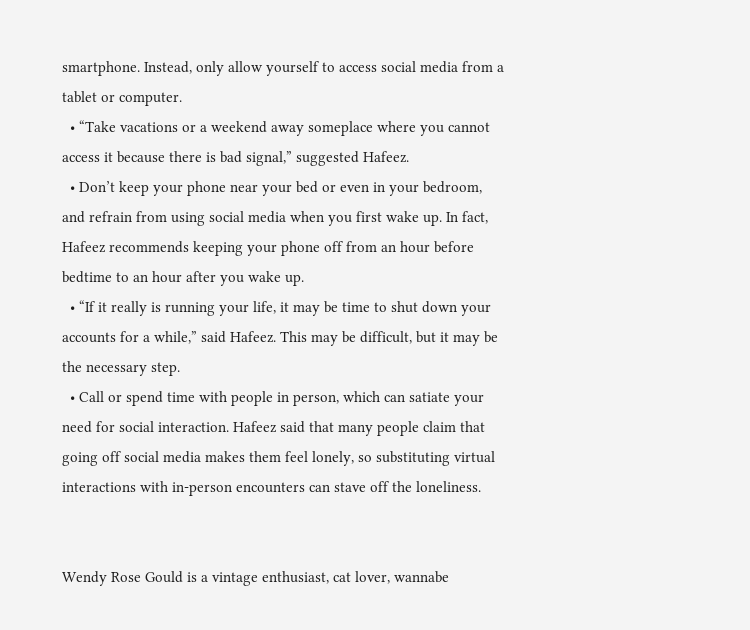smartphone. Instead, only allow yourself to access social media from a tablet or computer.
  • “Take vacations or a weekend away someplace where you cannot access it because there is bad signal,” suggested Hafeez.
  • Don’t keep your phone near your bed or even in your bedroom, and refrain from using social media when you first wake up. In fact, Hafeez recommends keeping your phone off from an hour before bedtime to an hour after you wake up.
  • “If it really is running your life, it may be time to shut down your accounts for a while,” said Hafeez. This may be difficult, but it may be the necessary step.
  • Call or spend time with people in person, which can satiate your need for social interaction. Hafeez said that many people claim that going off social media makes them feel lonely, so substituting virtual interactions with in-person encounters can stave off the loneliness.


Wendy Rose Gould is a vintage enthusiast, cat lover, wannabe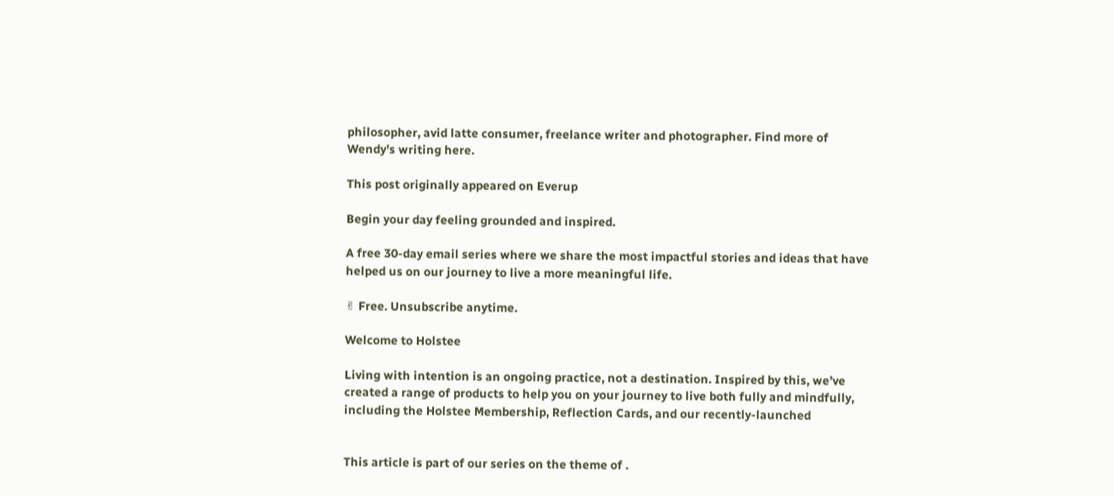philosopher, avid latte consumer, freelance writer and photographer. Find more of Wendy's writing here.

This post originally appeared on Everup

Begin your day feeling grounded and inspired.

A free 30-day email series where we share the most impactful stories and ideas that have helped us on our journey to live a more meaningful life.

✌ Free. Unsubscribe anytime.

Welcome to Holstee

Living with intention is an ongoing practice, not a destination. Inspired by this, we’ve created a range of products to help you on your journey to live both fully and mindfully, including the Holstee Membership, Reflection Cards, and our recently-launched


This article is part of our series on the theme of .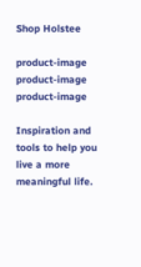Shop Holstee

product-image product-image product-image

Inspiration and tools to help you live a more meaningful life.